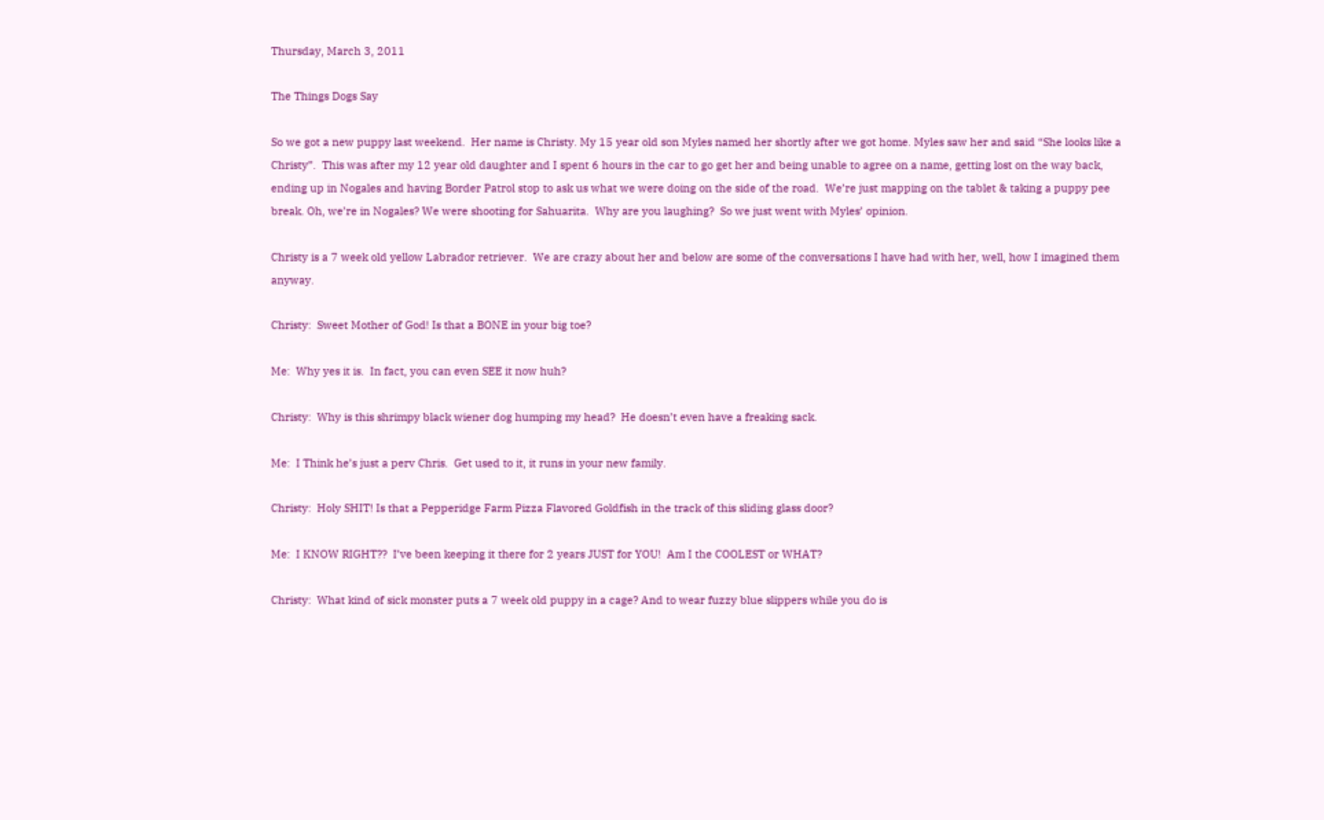Thursday, March 3, 2011

The Things Dogs Say

So we got a new puppy last weekend.  Her name is Christy. My 15 year old son Myles named her shortly after we got home. Myles saw her and said “She looks like a Christy”.  This was after my 12 year old daughter and I spent 6 hours in the car to go get her and being unable to agree on a name, getting lost on the way back, ending up in Nogales and having Border Patrol stop to ask us what we were doing on the side of the road.  We’re just mapping on the tablet & taking a puppy pee break. Oh, we’re in Nogales? We were shooting for Sahuarita.  Why are you laughing?  So we just went with Myles’ opinion.

Christy is a 7 week old yellow Labrador retriever.  We are crazy about her and below are some of the conversations I have had with her, well, how I imagined them anyway.

Christy:  Sweet Mother of God! Is that a BONE in your big toe?

Me:  Why yes it is.  In fact, you can even SEE it now huh?

Christy:  Why is this shrimpy black wiener dog humping my head?  He doesn’t even have a freaking sack.

Me:  I Think he’s just a perv Chris.  Get used to it, it runs in your new family.

Christy:  Holy SHIT! Is that a Pepperidge Farm Pizza Flavored Goldfish in the track of this sliding glass door?

Me:  I KNOW RIGHT??  I’ve been keeping it there for 2 years JUST for YOU!  Am I the COOLEST or WHAT?

Christy:  What kind of sick monster puts a 7 week old puppy in a cage? And to wear fuzzy blue slippers while you do is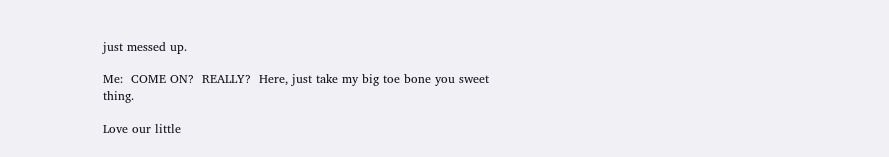just messed up.

Me:  COME ON?  REALLY?  Here, just take my big toe bone you sweet thing.

Love our little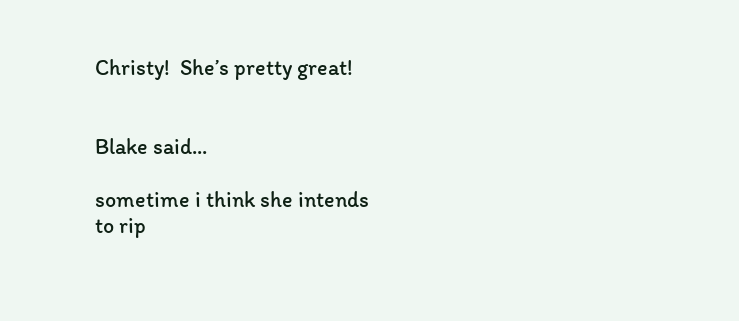Christy!  She’s pretty great!


Blake said...

sometime i think she intends to rip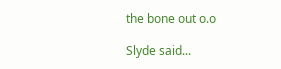the bone out o.o

Slyde said...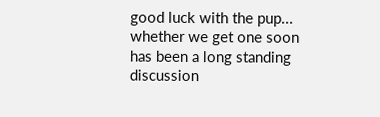good luck with the pup... whether we get one soon has been a long standing discussion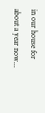in our house for about a year now...